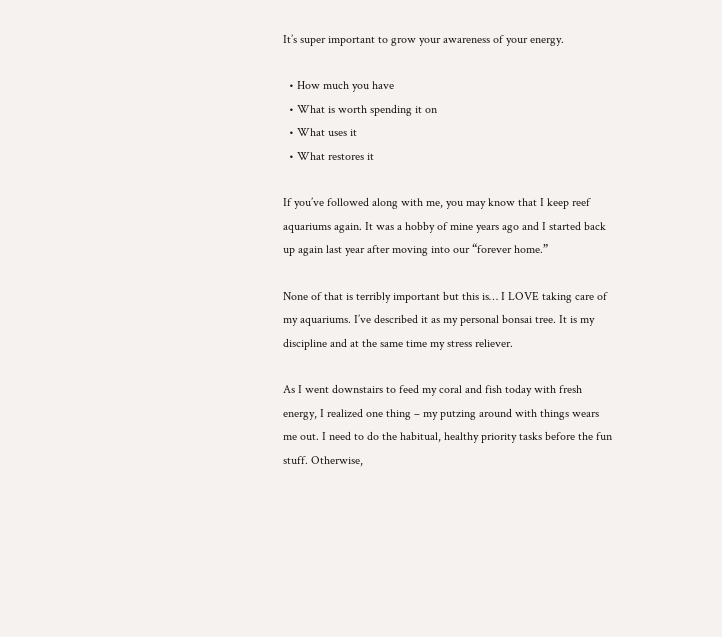It’s super important to grow your awareness of your energy.

  • How much you have
  • What is worth spending it on
  • What uses it
  • What restores it

If you’ve followed along with me, you may know that I keep reef aquariums again. It was a hobby of mine years ago and I started back up again last year after moving into our “forever home.”

None of that is terribly important but this is… I LOVE taking care of my aquariums. I’ve described it as my personal bonsai tree. It is my discipline and at the same time my stress reliever.

As I went downstairs to feed my coral and fish today with fresh energy, I realized one thing – my putzing around with things wears me out. I need to do the habitual, healthy priority tasks before the fun stuff. Otherwise,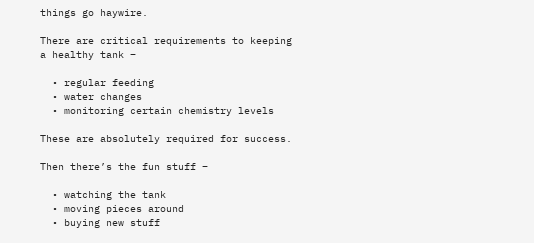things go haywire.

There are critical requirements to keeping a healthy tank –

  • regular feeding
  • water changes
  • monitoring certain chemistry levels

These are absolutely required for success.

Then there’s the fun stuff –

  • watching the tank
  • moving pieces around
  • buying new stuff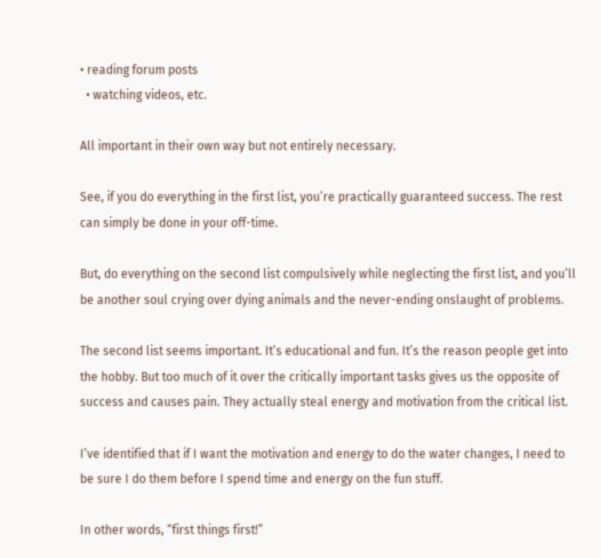• reading forum posts
  • watching videos, etc.

All important in their own way but not entirely necessary.

See, if you do everything in the first list, you’re practically guaranteed success. The rest can simply be done in your off-time.

But, do everything on the second list compulsively while neglecting the first list, and you’ll be another soul crying over dying animals and the never-ending onslaught of problems.

The second list seems important. It’s educational and fun. It’s the reason people get into the hobby. But too much of it over the critically important tasks gives us the opposite of success and causes pain. They actually steal energy and motivation from the critical list.

I’ve identified that if I want the motivation and energy to do the water changes, I need to be sure I do them before I spend time and energy on the fun stuff.

In other words, “first things first!”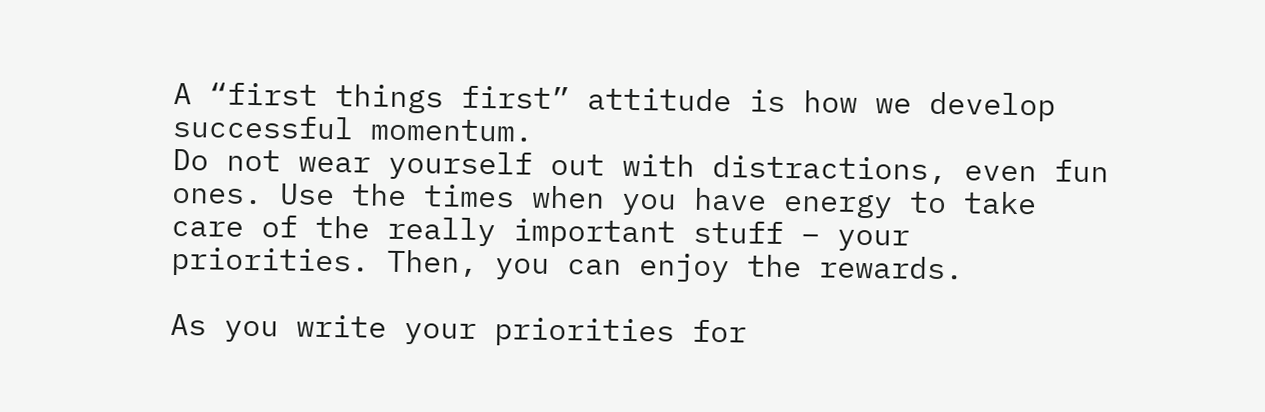A “first things first” attitude is how we develop successful momentum.
Do not wear yourself out with distractions, even fun ones. Use the times when you have energy to take care of the really important stuff – your priorities. Then, you can enjoy the rewards.

As you write your priorities for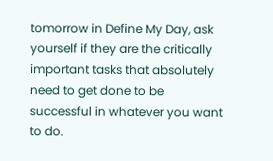tomorrow in Define My Day, ask yourself if they are the critically important tasks that absolutely need to get done to be successful in whatever you want to do.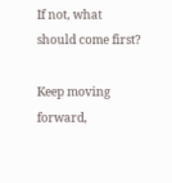If not, what should come first?

Keep moving forward,